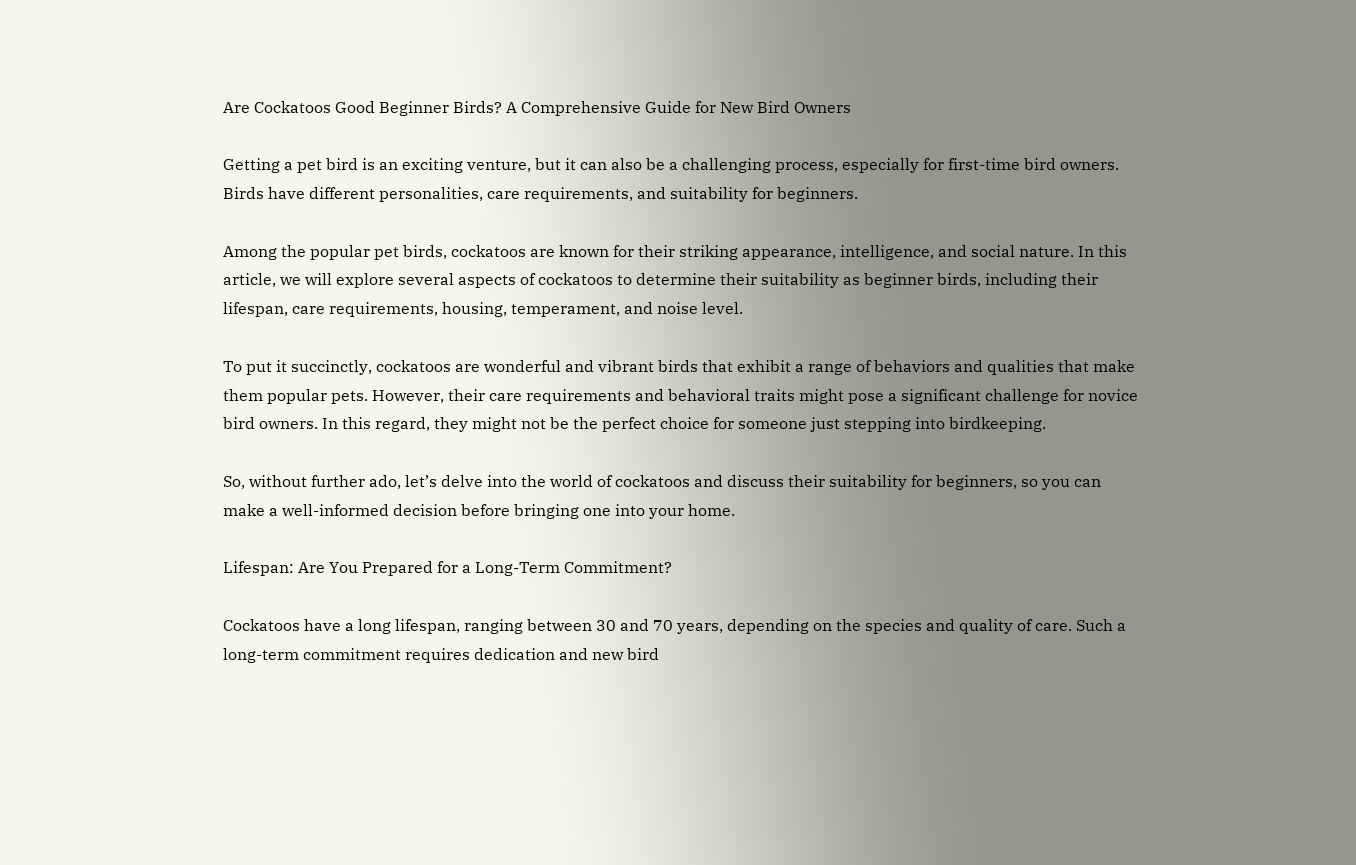Are Cockatoos Good Beginner Birds? A Comprehensive Guide for New Bird Owners

Getting a pet bird is an exciting venture, but it can also be a challenging process, especially for first-time bird owners. Birds have different personalities, care requirements, and suitability for beginners.

Among the popular pet birds, cockatoos are known for their striking appearance, intelligence, and social nature. In this article, we will explore several aspects of cockatoos to determine their suitability as beginner birds, including their lifespan, care requirements, housing, temperament, and noise level.

To put it succinctly, cockatoos are wonderful and vibrant birds that exhibit a range of behaviors and qualities that make them popular pets. However, their care requirements and behavioral traits might pose a significant challenge for novice bird owners. In this regard, they might not be the perfect choice for someone just stepping into birdkeeping.

So, without further ado, let’s delve into the world of cockatoos and discuss their suitability for beginners, so you can make a well-informed decision before bringing one into your home.

Lifespan: Are You Prepared for a Long-Term Commitment?

Cockatoos have a long lifespan, ranging between 30 and 70 years, depending on the species and quality of care. Such a long-term commitment requires dedication and new bird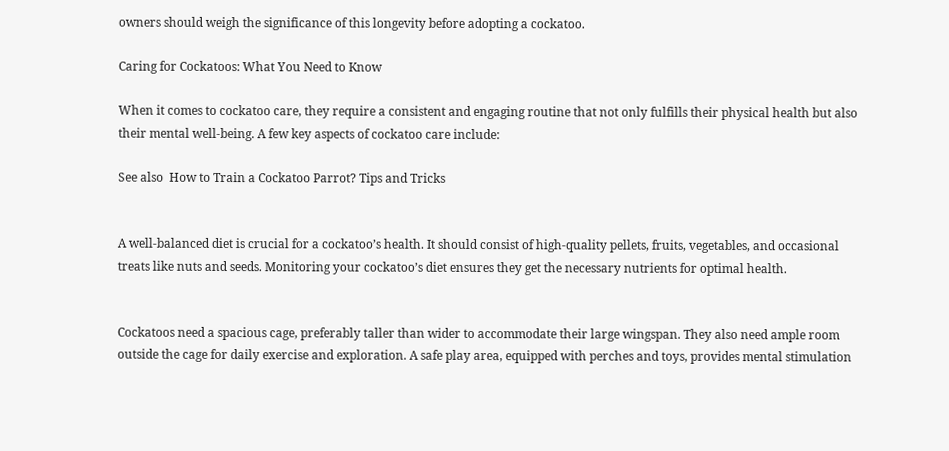owners should weigh the significance of this longevity before adopting a cockatoo.

Caring for Cockatoos: What You Need to Know

When it comes to cockatoo care, they require a consistent and engaging routine that not only fulfills their physical health but also their mental well-being. A few key aspects of cockatoo care include:

See also  How to Train a Cockatoo Parrot? Tips and Tricks


A well-balanced diet is crucial for a cockatoo’s health. It should consist of high-quality pellets, fruits, vegetables, and occasional treats like nuts and seeds. Monitoring your cockatoo’s diet ensures they get the necessary nutrients for optimal health.


Cockatoos need a spacious cage, preferably taller than wider to accommodate their large wingspan. They also need ample room outside the cage for daily exercise and exploration. A safe play area, equipped with perches and toys, provides mental stimulation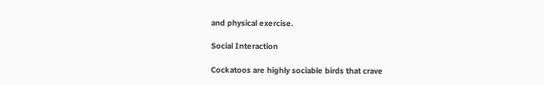and physical exercise.

Social Interaction

Cockatoos are highly sociable birds that crave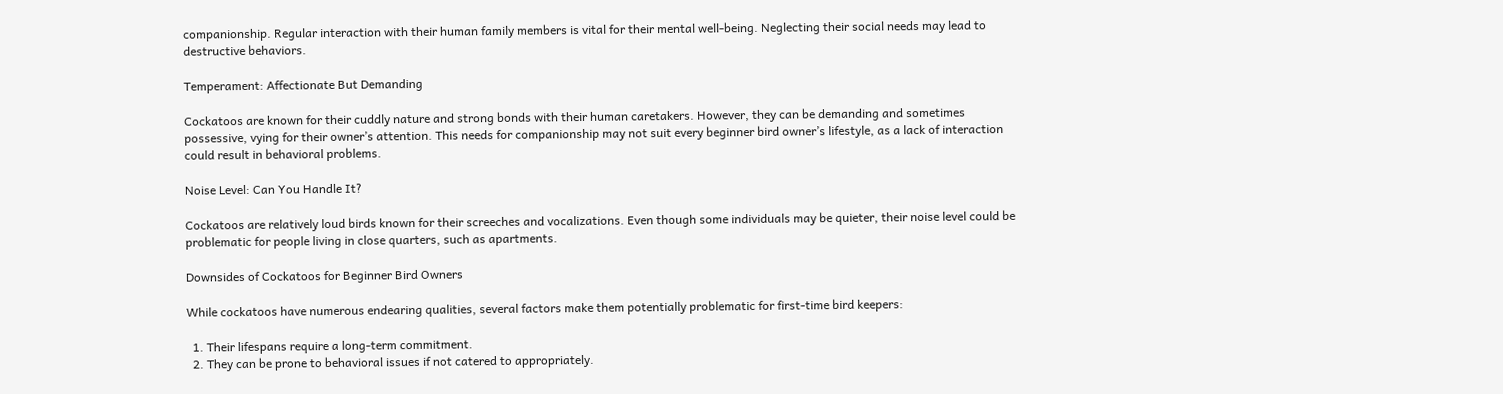companionship. Regular interaction with their human family members is vital for their mental well-being. Neglecting their social needs may lead to destructive behaviors.

Temperament: Affectionate But Demanding

Cockatoos are known for their cuddly nature and strong bonds with their human caretakers. However, they can be demanding and sometimes possessive, vying for their owner’s attention. This needs for companionship may not suit every beginner bird owner’s lifestyle, as a lack of interaction could result in behavioral problems.

Noise Level: Can You Handle It?

Cockatoos are relatively loud birds known for their screeches and vocalizations. Even though some individuals may be quieter, their noise level could be problematic for people living in close quarters, such as apartments.

Downsides of Cockatoos for Beginner Bird Owners

While cockatoos have numerous endearing qualities, several factors make them potentially problematic for first-time bird keepers:

  1. Their lifespans require a long-term commitment.
  2. They can be prone to behavioral issues if not catered to appropriately.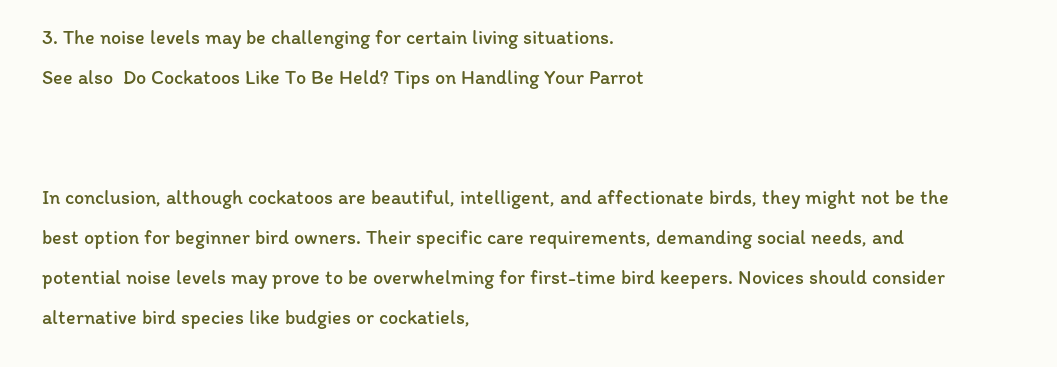3. The noise levels may be challenging for certain living situations.
See also  Do Cockatoos Like To Be Held? Tips on Handling Your Parrot


In conclusion, although cockatoos are beautiful, intelligent, and affectionate birds, they might not be the best option for beginner bird owners. Their specific care requirements, demanding social needs, and potential noise levels may prove to be overwhelming for first-time bird keepers. Novices should consider alternative bird species like budgies or cockatiels,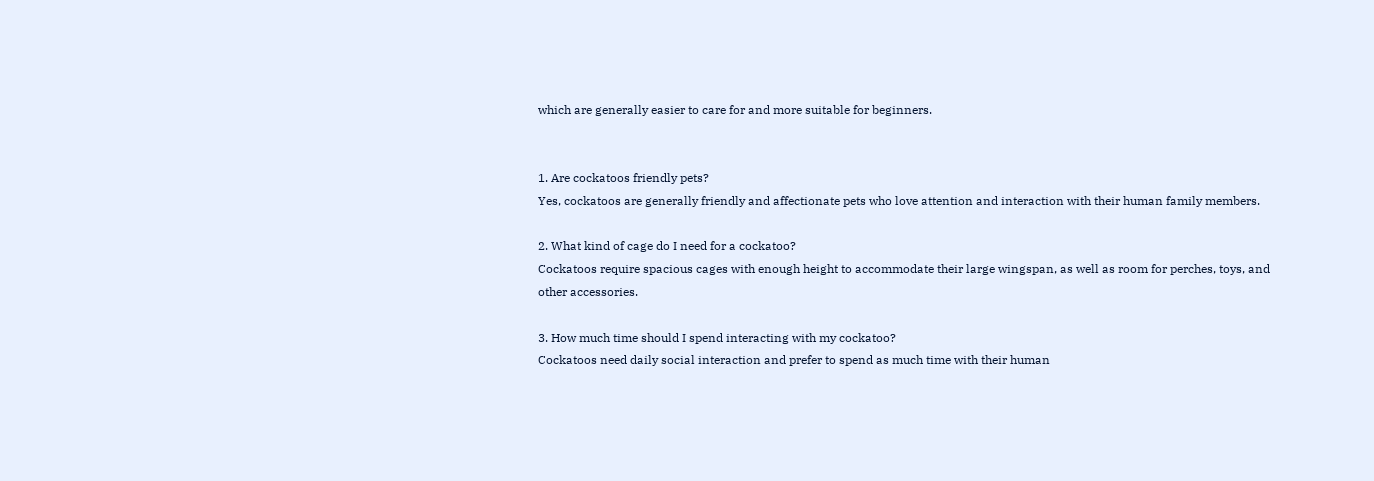which are generally easier to care for and more suitable for beginners.


1. Are cockatoos friendly pets?
Yes, cockatoos are generally friendly and affectionate pets who love attention and interaction with their human family members.

2. What kind of cage do I need for a cockatoo?
Cockatoos require spacious cages with enough height to accommodate their large wingspan, as well as room for perches, toys, and other accessories.

3. How much time should I spend interacting with my cockatoo?
Cockatoos need daily social interaction and prefer to spend as much time with their human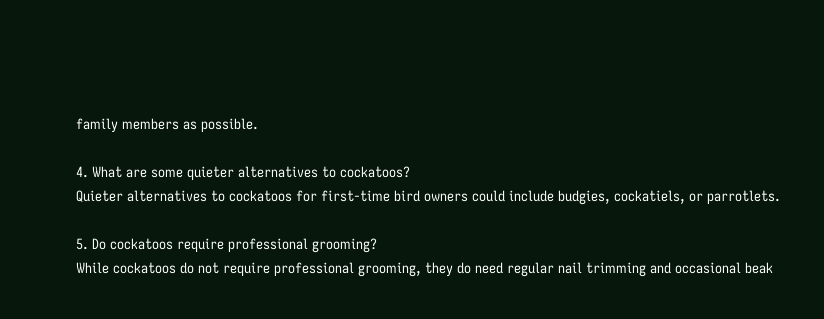family members as possible.

4. What are some quieter alternatives to cockatoos?
Quieter alternatives to cockatoos for first-time bird owners could include budgies, cockatiels, or parrotlets.

5. Do cockatoos require professional grooming?
While cockatoos do not require professional grooming, they do need regular nail trimming and occasional beak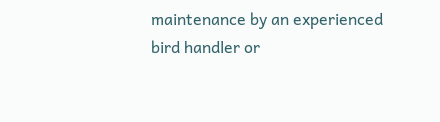maintenance by an experienced bird handler or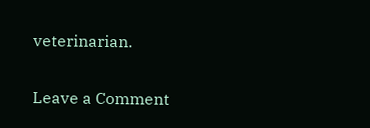veterinarian.

Leave a Comment